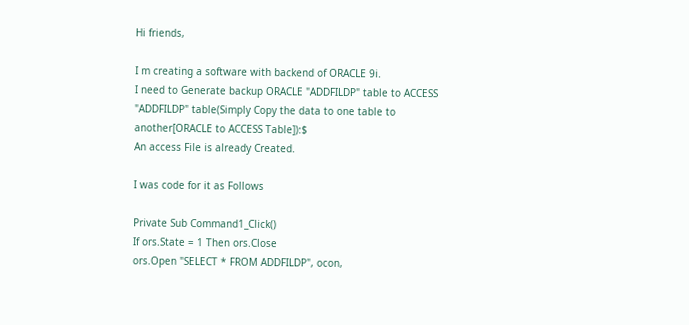Hi friends,

I m creating a software with backend of ORACLE 9i.
I need to Generate backup ORACLE "ADDFILDP" table to ACCESS "ADDFILDP" table(Simply Copy the data to one table to another[ORACLE to ACCESS Table]):$
An access File is already Created.

I was code for it as Follows

Private Sub Command1_Click()
If ors.State = 1 Then ors.Close
ors.Open "SELECT * FROM ADDFILDP", ocon,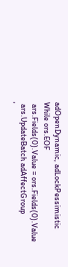adOpenDynamic, adLockPessimistic
While ors.EOF
 ars.Fields(0).Value = ors.Fields(0).Value
 ars.UpdateBatch adAffectGroup
'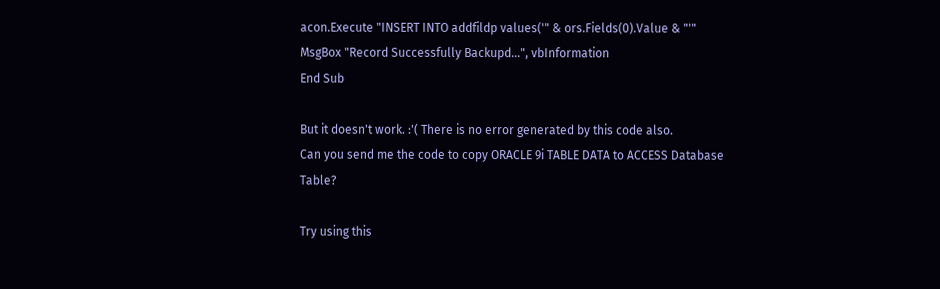acon.Execute "INSERT INTO addfildp values('" & ors.Fields(0).Value & "'"
MsgBox "Record Successfully Backupd...", vbInformation
End Sub

But it doesn't work. :'( There is no error generated by this code also.
Can you send me the code to copy ORACLE 9i TABLE DATA to ACCESS Database Table?

Try using this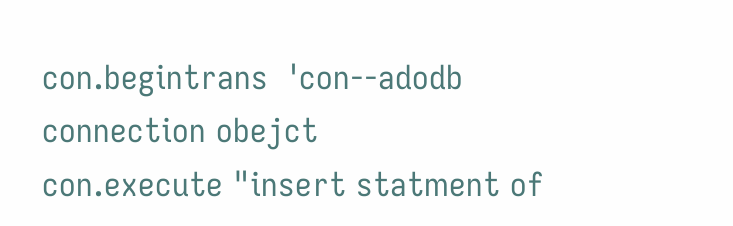con.begintrans  'con--adodb connection obejct
con.execute "insert statment of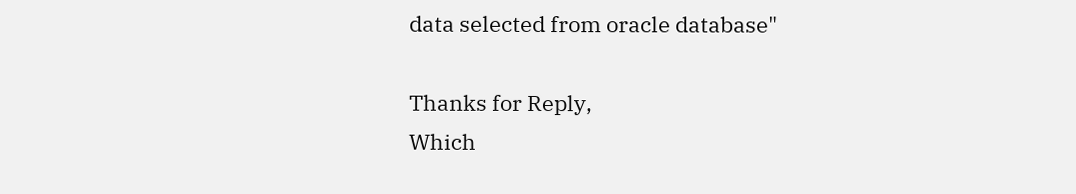data selected from oracle database"

Thanks for Reply,
Which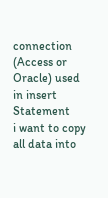connection (Access or Oracle) used in insert Statement
i want to copy all data into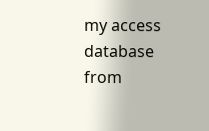my access database from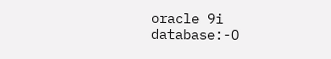oracle 9i database:-O